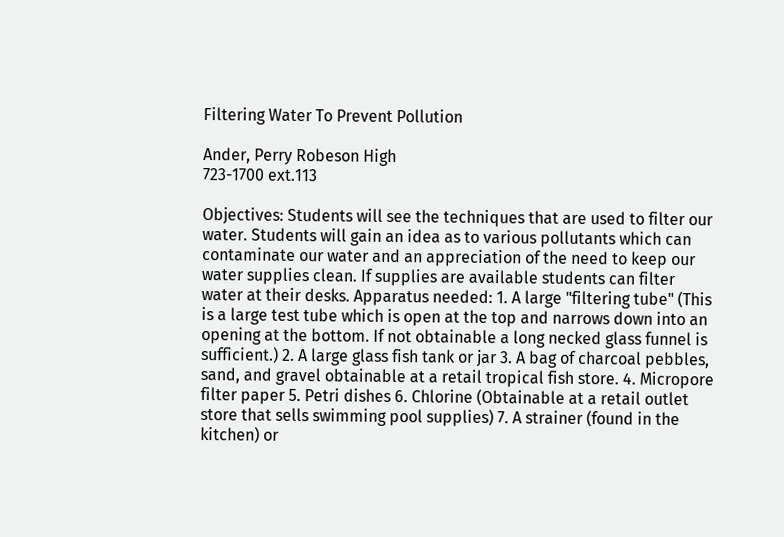Filtering Water To Prevent Pollution

Ander, Perry Robeson High
723-1700 ext.113

Objectives: Students will see the techniques that are used to filter our water. Students will gain an idea as to various pollutants which can contaminate our water and an appreciation of the need to keep our water supplies clean. If supplies are available students can filter water at their desks. Apparatus needed: 1. A large "filtering tube" (This is a large test tube which is open at the top and narrows down into an opening at the bottom. If not obtainable a long necked glass funnel is sufficient.) 2. A large glass fish tank or jar 3. A bag of charcoal pebbles, sand, and gravel obtainable at a retail tropical fish store. 4. Micropore filter paper 5. Petri dishes 6. Chlorine (Obtainable at a retail outlet store that sells swimming pool supplies) 7. A strainer (found in the kitchen) or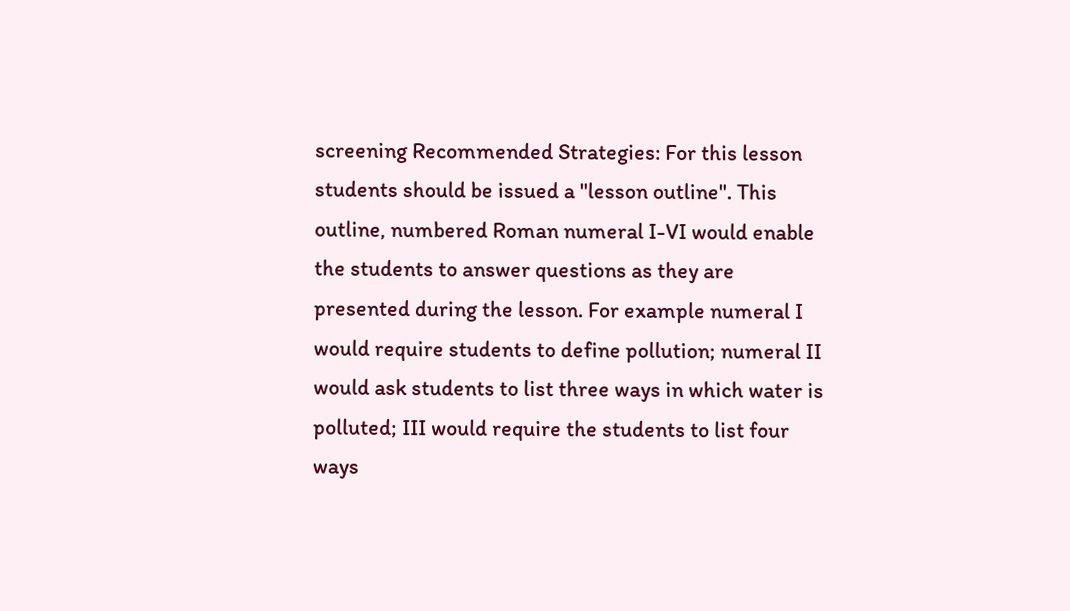screening Recommended Strategies: For this lesson students should be issued a "lesson outline". This outline, numbered Roman numeral I-VI would enable the students to answer questions as they are presented during the lesson. For example numeral I would require students to define pollution; numeral II would ask students to list three ways in which water is polluted; III would require the students to list four ways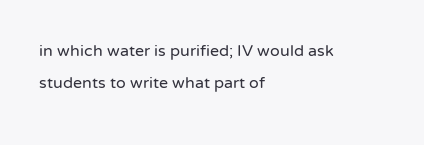in which water is purified; IV would ask students to write what part of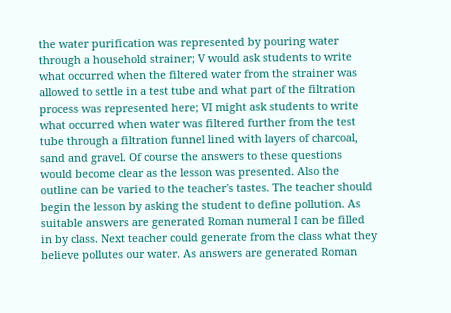the water purification was represented by pouring water through a household strainer; V would ask students to write what occurred when the filtered water from the strainer was allowed to settle in a test tube and what part of the filtration process was represented here; VI might ask students to write what occurred when water was filtered further from the test tube through a filtration funnel lined with layers of charcoal, sand and gravel. Of course the answers to these questions would become clear as the lesson was presented. Also the outline can be varied to the teacher's tastes. The teacher should begin the lesson by asking the student to define pollution. As suitable answers are generated Roman numeral I can be filled in by class. Next teacher could generate from the class what they believe pollutes our water. As answers are generated Roman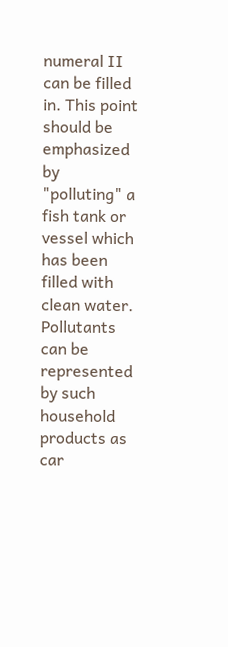numeral II can be filled in. This point should be emphasized by "polluting" a fish tank or vessel which has been filled with clean water. Pollutants can be represented by such household products as car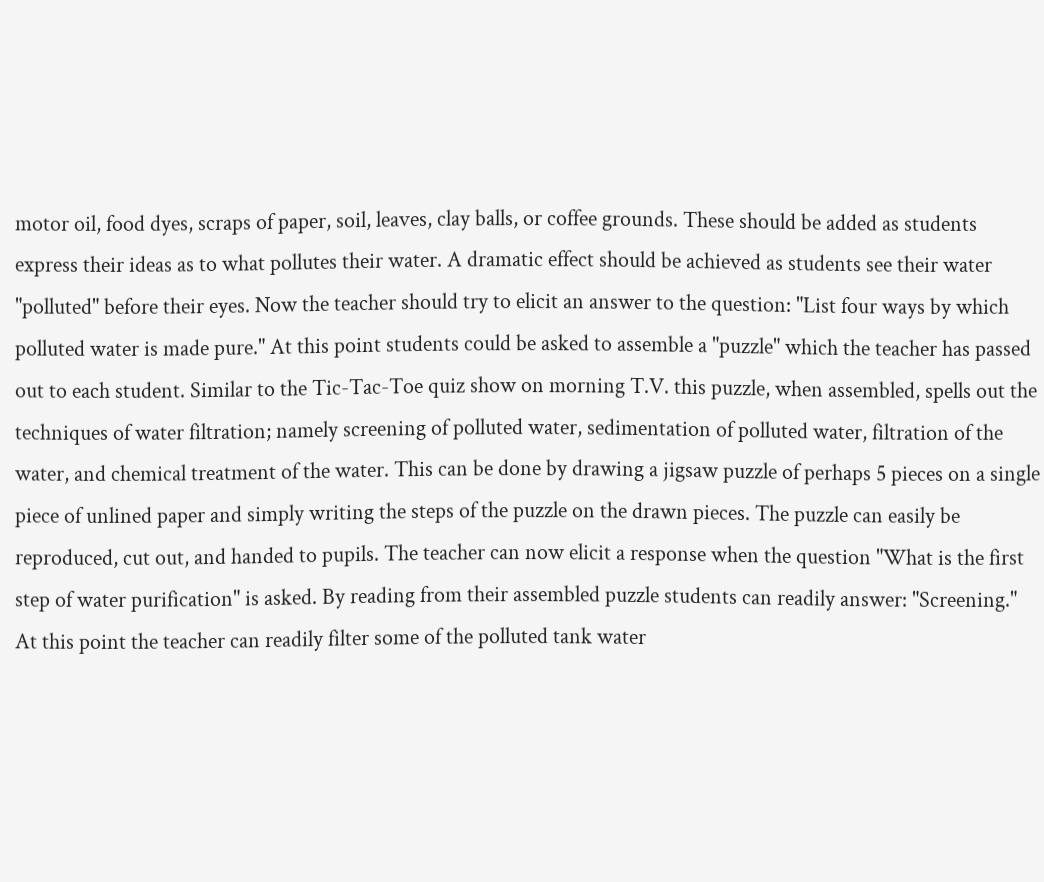motor oil, food dyes, scraps of paper, soil, leaves, clay balls, or coffee grounds. These should be added as students express their ideas as to what pollutes their water. A dramatic effect should be achieved as students see their water "polluted" before their eyes. Now the teacher should try to elicit an answer to the question: "List four ways by which polluted water is made pure." At this point students could be asked to assemble a "puzzle" which the teacher has passed out to each student. Similar to the Tic-Tac-Toe quiz show on morning T.V. this puzzle, when assembled, spells out the techniques of water filtration; namely screening of polluted water, sedimentation of polluted water, filtration of the water, and chemical treatment of the water. This can be done by drawing a jigsaw puzzle of perhaps 5 pieces on a single piece of unlined paper and simply writing the steps of the puzzle on the drawn pieces. The puzzle can easily be reproduced, cut out, and handed to pupils. The teacher can now elicit a response when the question "What is the first step of water purification" is asked. By reading from their assembled puzzle students can readily answer: "Screening." At this point the teacher can readily filter some of the polluted tank water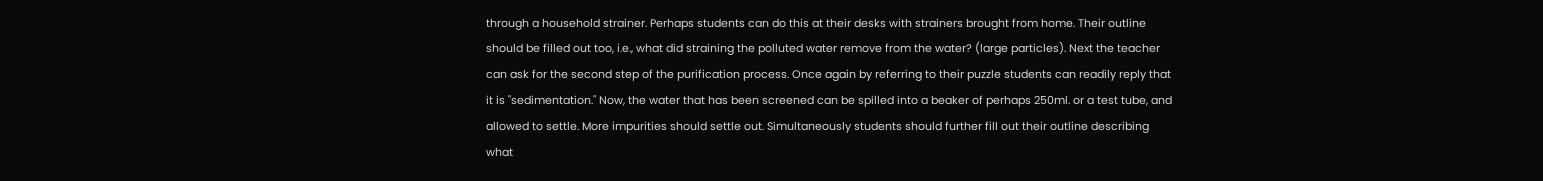through a household strainer. Perhaps students can do this at their desks with strainers brought from home. Their outline should be filled out too, i.e., what did straining the polluted water remove from the water? (large particles). Next the teacher can ask for the second step of the purification process. Once again by referring to their puzzle students can readily reply that it is "sedimentation." Now, the water that has been screened can be spilled into a beaker of perhaps 250ml. or a test tube, and allowed to settle. More impurities should settle out. Simultaneously students should further fill out their outline describing what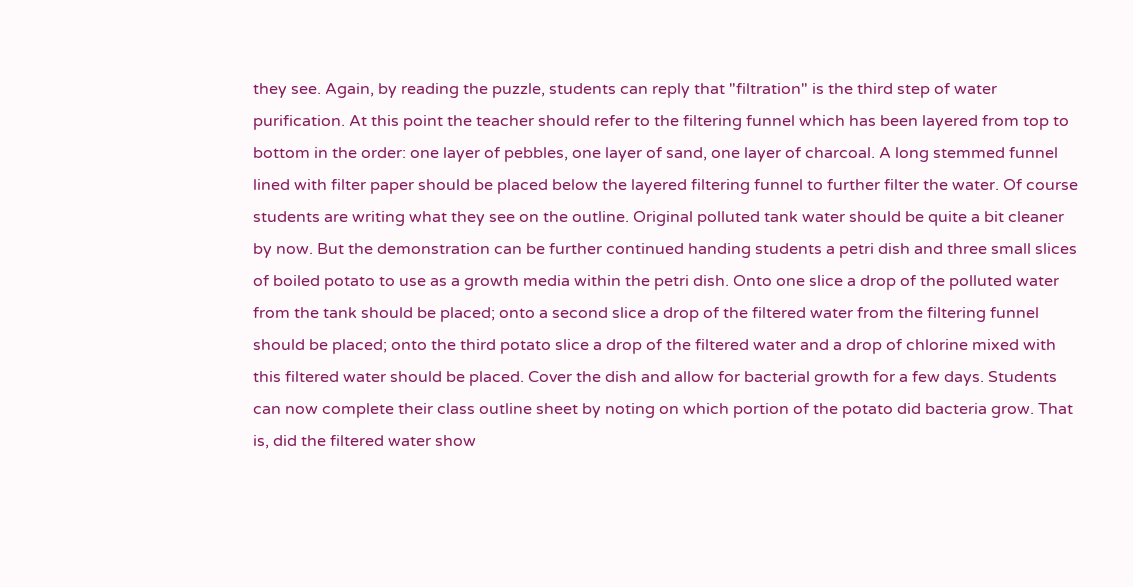they see. Again, by reading the puzzle, students can reply that "filtration" is the third step of water purification. At this point the teacher should refer to the filtering funnel which has been layered from top to bottom in the order: one layer of pebbles, one layer of sand, one layer of charcoal. A long stemmed funnel lined with filter paper should be placed below the layered filtering funnel to further filter the water. Of course students are writing what they see on the outline. Original polluted tank water should be quite a bit cleaner by now. But the demonstration can be further continued handing students a petri dish and three small slices of boiled potato to use as a growth media within the petri dish. Onto one slice a drop of the polluted water from the tank should be placed; onto a second slice a drop of the filtered water from the filtering funnel should be placed; onto the third potato slice a drop of the filtered water and a drop of chlorine mixed with this filtered water should be placed. Cover the dish and allow for bacterial growth for a few days. Students can now complete their class outline sheet by noting on which portion of the potato did bacteria grow. That is, did the filtered water show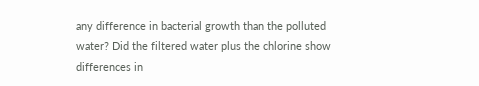any difference in bacterial growth than the polluted water? Did the filtered water plus the chlorine show differences in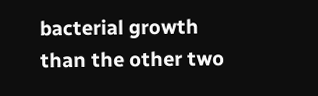bacterial growth than the other two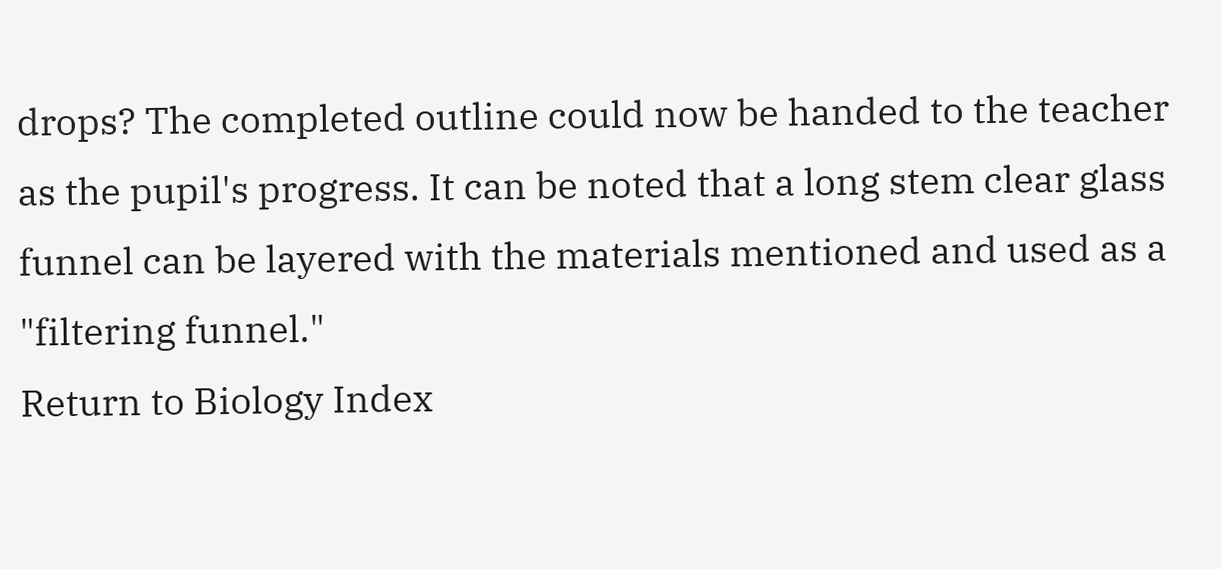drops? The completed outline could now be handed to the teacher as the pupil's progress. It can be noted that a long stem clear glass funnel can be layered with the materials mentioned and used as a "filtering funnel."
Return to Biology Index